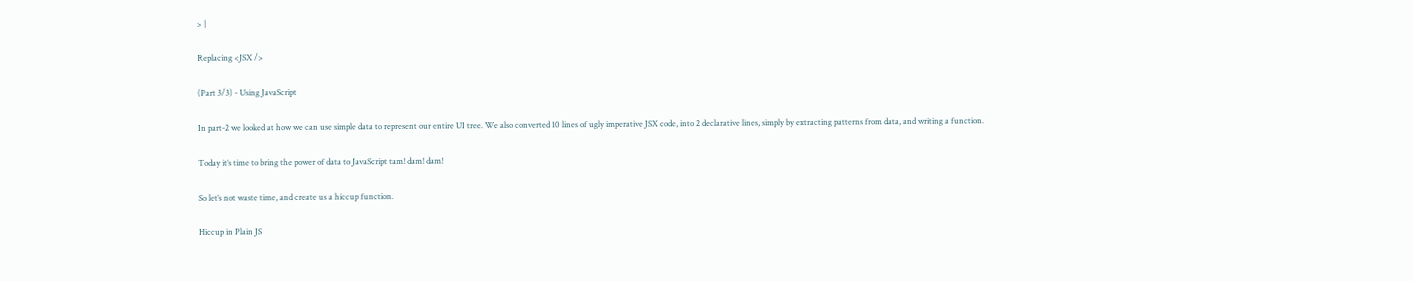> |

Replacing <JSX />

(Part 3/3) - Using JavaScript

In part-2 we looked at how we can use simple data to represent our entire UI tree. We also converted 10 lines of ugly imperative JSX code, into 2 declarative lines, simply by extracting patterns from data, and writing a function.

Today it’s time to bring the power of data to JavaScript tam! dam! dam!

So let’s not waste time, and create us a hiccup function.

Hiccup in Plain JS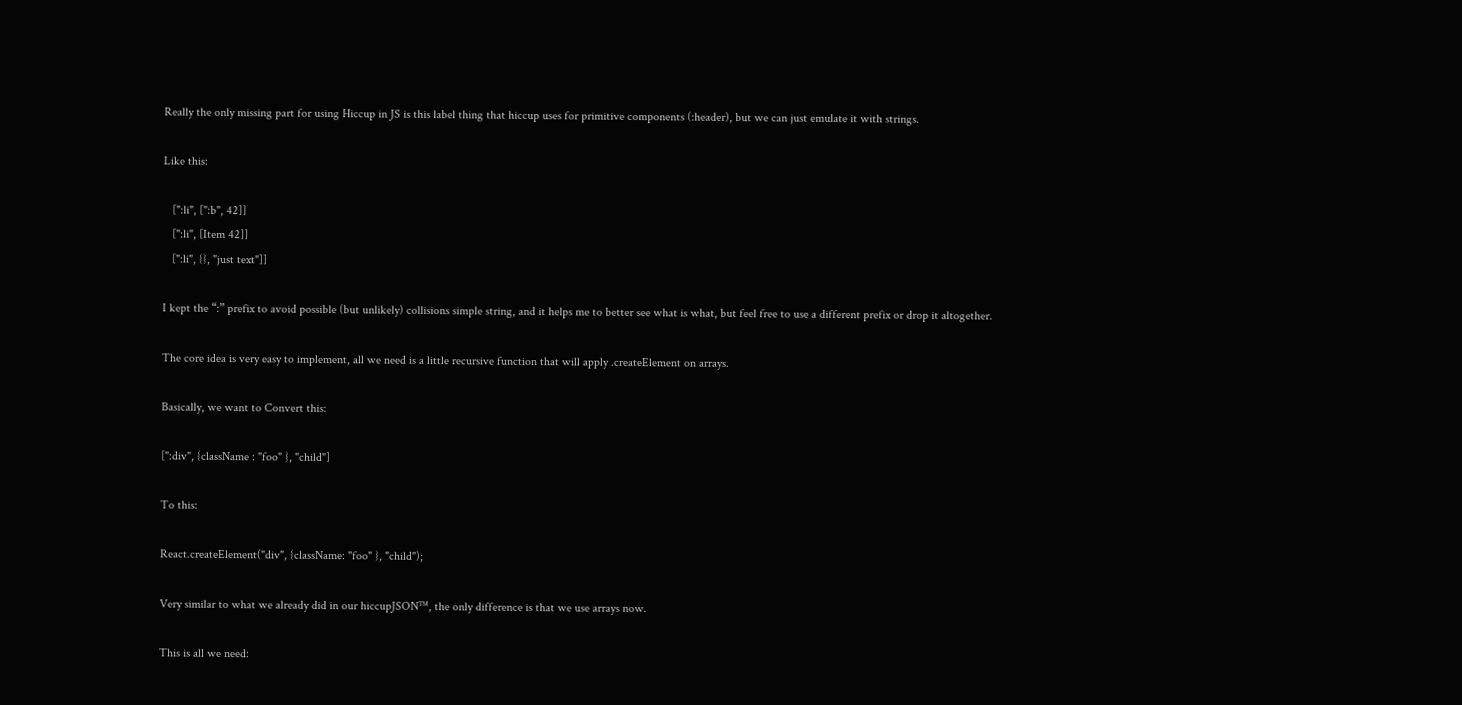Really the only missing part for using Hiccup in JS is this label thing that hiccup uses for primitive components (:header), but we can just emulate it with strings.

Like this:

   [":li", [":b", 42]]
   [":li", [Item 42]]
   [":li", {}, "just text"]]

I kept the “:” prefix to avoid possible (but unlikely) collisions simple string, and it helps me to better see what is what, but feel free to use a different prefix or drop it altogether.

The core idea is very easy to implement, all we need is a little recursive function that will apply .createElement on arrays.

Basically, we want to Convert this:

[":div", {className : "foo" }, "child"]

To this:

React.createElement("div", {className: "foo" }, "child");

Very similar to what we already did in our hiccupJSON™, the only difference is that we use arrays now.

This is all we need: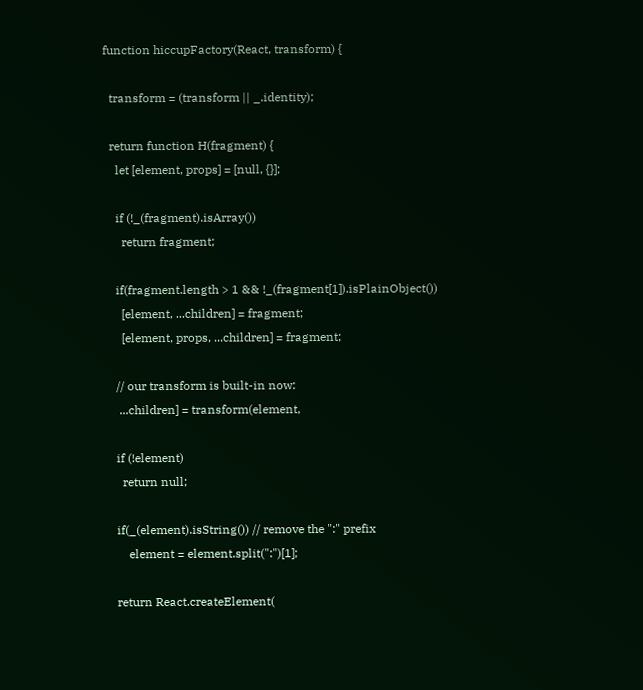function hiccupFactory(React, transform) {

  transform = (transform || _.identity);

  return function H(fragment) {
    let [element, props] = [null, {}];

    if (!_(fragment).isArray())
      return fragment;

    if(fragment.length > 1 && !_(fragment[1]).isPlainObject())
      [element, ...children] = fragment;
      [element, props, ...children] = fragment;

    // our transform is built-in now:
     ...children] = transform(element,

    if (!element)
      return null;

    if(_(element).isString()) // remove the ":" prefix
        element = element.split(":")[1];

    return React.createElement(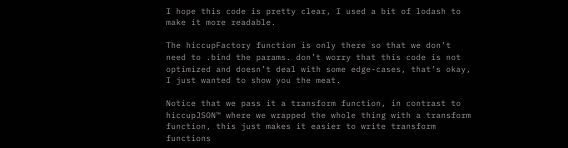I hope this code is pretty clear, I used a bit of lodash to make it more readable.

The hiccupFactory function is only there so that we don’t need to .bind the params. don’t worry that this code is not optimized and doesn’t deal with some edge-cases, that’s okay, I just wanted to show you the meat.

Notice that we pass it a transform function, in contrast to hiccupJSON™ where we wrapped the whole thing with a transform function, this just makes it easier to write transform functions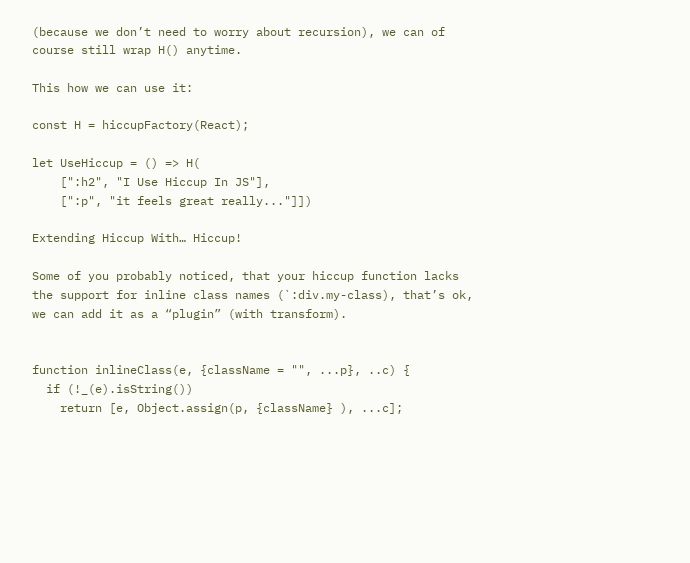(because we don’t need to worry about recursion), we can of course still wrap H() anytime.

This how we can use it:

const H = hiccupFactory(React);

let UseHiccup = () => H(
    [":h2", "I Use Hiccup In JS"],
    [":p", "it feels great really..."]])

Extending Hiccup With… Hiccup!

Some of you probably noticed, that your hiccup function lacks the support for inline class names (`:div.my-class), that’s ok, we can add it as a “plugin” (with transform).


function inlineClass(e, {className = "", ...p}, ..c) {
  if (!_(e).isString())
    return [e, Object.assign(p, {className} ), ...c];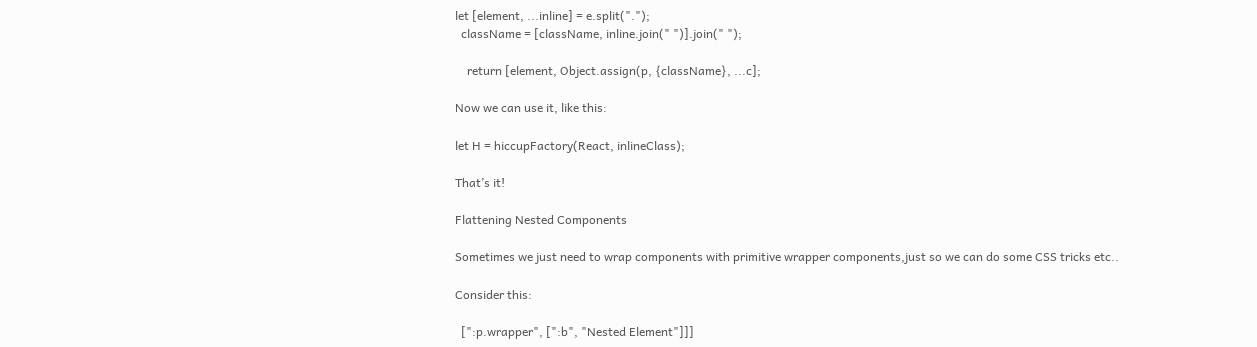let [element, ...inline] = e.split(".");
  className = [className, inline.join(" ")].join(" ");

    return [element, Object.assign(p, {className}, ...c];

Now we can use it, like this:

let H = hiccupFactory(React, inlineClass);

That’s it!

Flattening Nested Components

Sometimes we just need to wrap components with primitive wrapper components,just so we can do some CSS tricks etc..

Consider this:

  [":p.wrapper", [":b", "Nested Element"]]]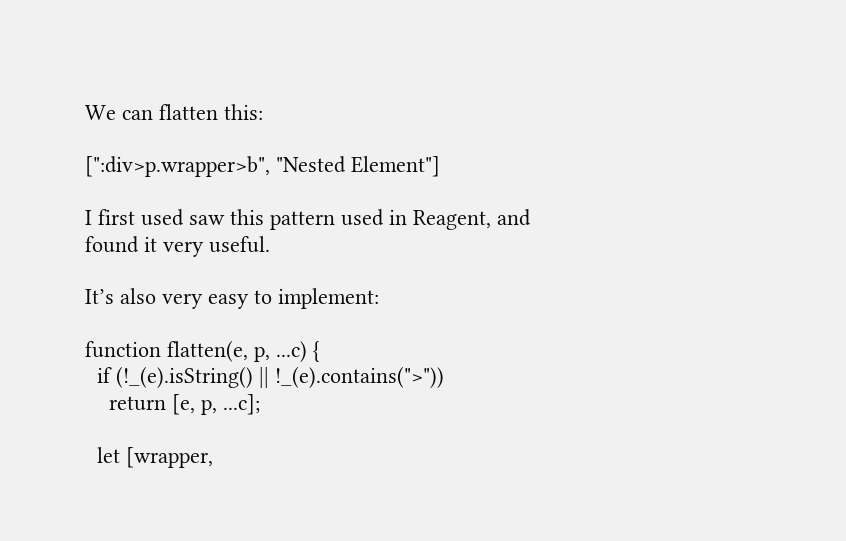We can flatten this:

[":div>p.wrapper>b", "Nested Element"]

I first used saw this pattern used in Reagent, and found it very useful.

It’s also very easy to implement:

function flatten(e, p, ...c) {
  if (!_(e).isString() || !_(e).contains(">"))
    return [e, p, ...c];

  let [wrapper,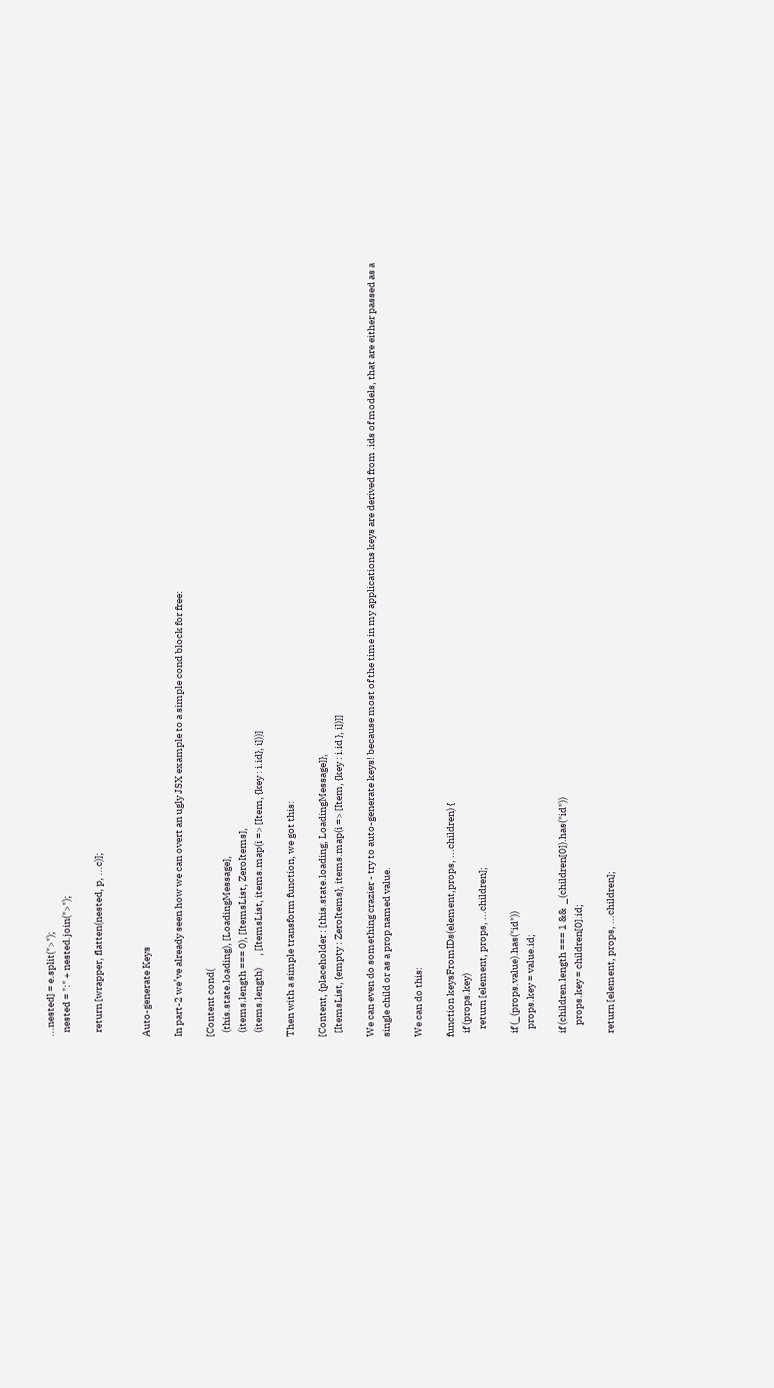...nested] = e.split(">");
  nested = ":" + nested.join(">");

  return [wrapper, flatten(nested, p, ...c)];


Auto-generate Keys

In part-2 we’ve already seen how we can overt an ugly JSX example to a simple cond block for free:

[Content cond(
  (this.state.loading), [LoadingMessage],
  (items.length === 0), [ItemsList, ZeroItems],
  (items.length)      , [ItemsList, items.map(i => [Item, {key : i.id}, i]))]

Then with a simple transform function, we got this:

[Content, {placeholder : [this.state.loading, LoadingMessage]},
  [ItemsList, {empty : ZeroItems}, items.map(i => [Item, {key : i.id }, i])]]

We can even do something crazier - try to auto-generate keys! because most of the time in my applications keys are derived from .ids of models, that are either passed as a single child or as a prop named value.

We can do this:

function keysFromIDs(element,props, ...children) {
  if (props.key)
    return [element, props, ...children];

  if (_(props.value).has("id"))
    props.key = value.id;

  if (children.length === 1 &&  _(children[0]).has("id"))
      props.key = children[0].id;

  return [element, props, ...children];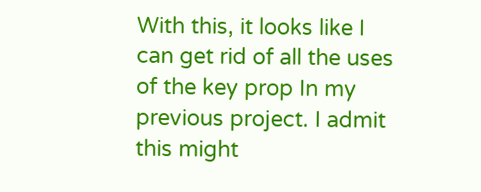With this, it looks like I can get rid of all the uses of the key prop In my previous project. I admit this might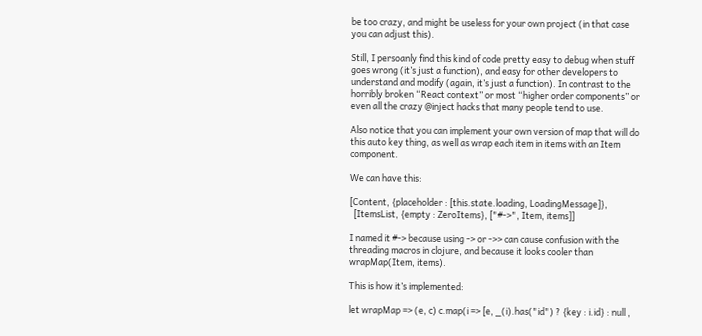be too crazy, and might be useless for your own project (in that case you can adjust this).

Still, I persoanly find this kind of code pretty easy to debug when stuff goes wrong (it’s just a function), and easy for other developers to understand and modify (again, it’s just a function). In contrast to the horribly broken “React context” or most “higher order components” or even all the crazy @inject hacks that many people tend to use.

Also notice that you can implement your own version of map that will do this auto key thing, as well as wrap each item in items with an Item component.

We can have this:

[Content, {placeholder : [this.state.loading, LoadingMessage]},
  [ItemsList, {empty : ZeroItems}, ["#->", Item, items]]

I named it #-> because using -> or ->> can cause confusion with the threading macros in clojure, and because it looks cooler than wrapMap(Item, items).

This is how it’s implemented:

let wrapMap => (e, c) c.map(i => [e, _(i).has("id") ? {key : i.id} : null ,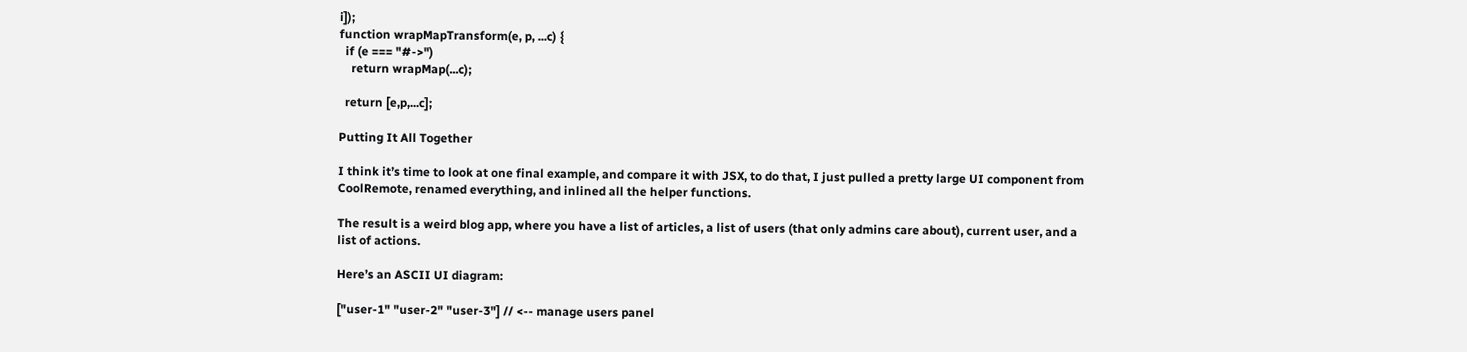i]);
function wrapMapTransform(e, p, ...c) {
  if (e === "#->")
    return wrapMap(...c);

  return [e,p,...c];

Putting It All Together

I think it’s time to look at one final example, and compare it with JSX, to do that, I just pulled a pretty large UI component from CoolRemote, renamed everything, and inlined all the helper functions.

The result is a weird blog app, where you have a list of articles, a list of users (that only admins care about), current user, and a list of actions.

Here’s an ASCII UI diagram:

["user-1" "user-2" "user-3"] // <-- manage users panel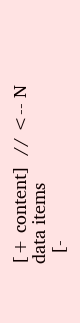[+ content]  // <-- N data items
  [-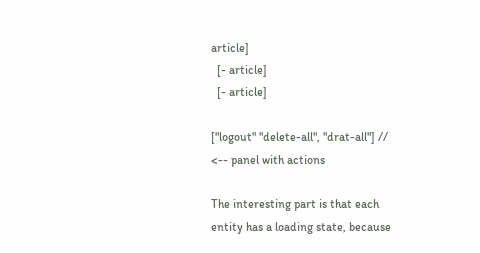article]
  [- article]
  [- article]

["logout" "delete-all", "drat-all"] // <-- panel with actions

The interesting part is that each entity has a loading state, because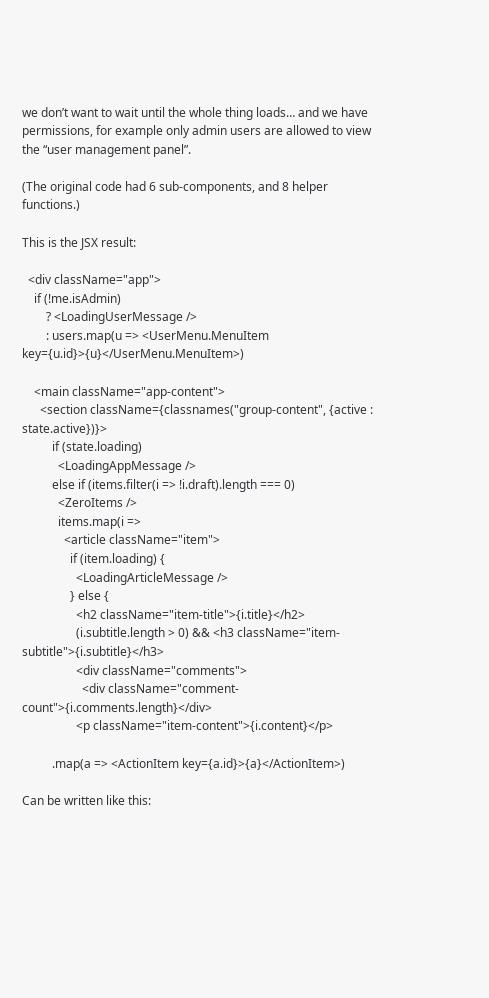we don’t want to wait until the whole thing loads… and we have permissions, for example only admin users are allowed to view the “user management panel”.

(The original code had 6 sub-components, and 8 helper functions.)

This is the JSX result:

  <div className="app">
    if (!me.isAdmin)
        ? <LoadingUserMessage />
        : users.map(u => <UserMenu.MenuItem key={u.id}>{u}</UserMenu.MenuItem>)

    <main className="app-content">
      <section className={classnames("group-content", {active : state.active})}>
          if (state.loading)
            <LoadingAppMessage />
          else if (items.filter(i => !i.draft).length === 0)
            <ZeroItems />
            items.map(i =>
              <article className="item">
                if (item.loading) {
                  <LoadingArticleMessage />
                } else {
                  <h2 className="item-title">{i.title}</h2>
                  (i.subtitle.length > 0) && <h3 className="item-subtitle">{i.subtitle}</h3>
                  <div className="comments">
                    <div className="comment-count">{i.comments.length}</div>
                  <p className="item-content">{i.content}</p>

          .map(a => <ActionItem key={a.id}>{a}</ActionItem>)

Can be written like this: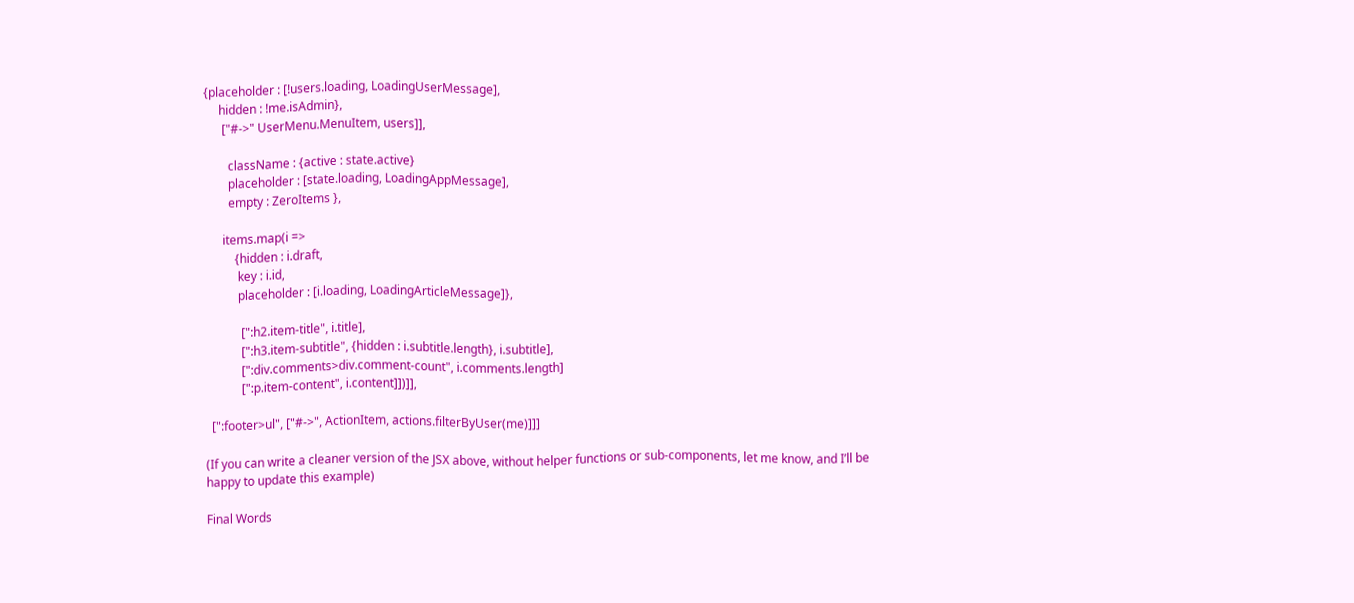{placeholder : [!users.loading, LoadingUserMessage],
     hidden : !me.isAdmin},
      ["#->" UserMenu.MenuItem, users]],

        className : {active : state.active}
        placeholder : [state.loading, LoadingAppMessage],
        empty : ZeroItems },

      items.map(i =>
          {hidden : i.draft,
           key : i.id,
           placeholder : [i.loading, LoadingArticleMessage]},

            [":h2.item-title", i.title],
            [":h3.item-subtitle", {hidden : i.subtitle.length}, i.subtitle],
            [":div.comments>div.comment-count", i.comments.length]
            [":p.item-content", i.content]])]],

  [":footer>ul", ["#->", ActionItem, actions.filterByUser(me)]]]

(If you can write a cleaner version of the JSX above, without helper functions or sub-components, let me know, and I’ll be happy to update this example)

Final Words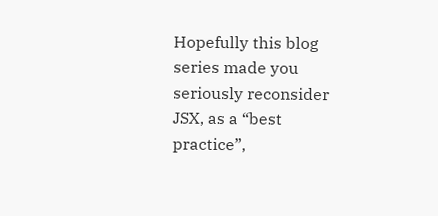Hopefully this blog series made you seriously reconsider JSX, as a “best practice”,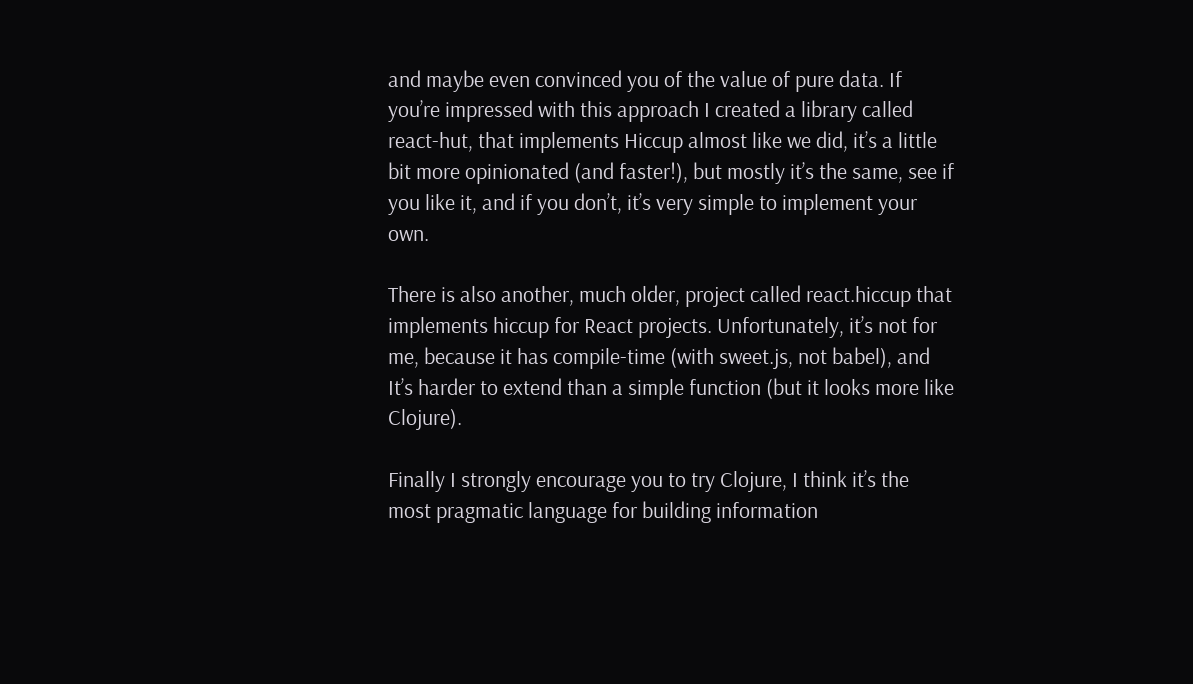and maybe even convinced you of the value of pure data. If you’re impressed with this approach I created a library called react-hut, that implements Hiccup almost like we did, it’s a little bit more opinionated (and faster!), but mostly it’s the same, see if you like it, and if you don’t, it’s very simple to implement your own.

There is also another, much older, project called react.hiccup that implements hiccup for React projects. Unfortunately, it’s not for me, because it has compile-time (with sweet.js, not babel), and It’s harder to extend than a simple function (but it looks more like Clojure).

Finally I strongly encourage you to try Clojure, I think it’s the most pragmatic language for building information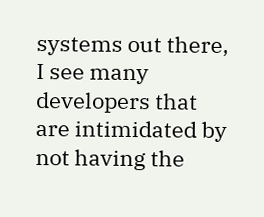systems out there, I see many developers that are intimidated by not having the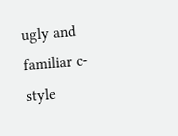ugly and familiar c-style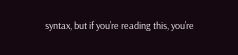syntax, but if you’re reading this, you’re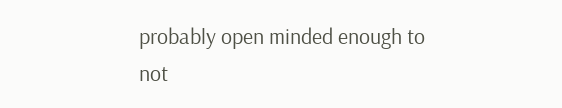probably open minded enough to not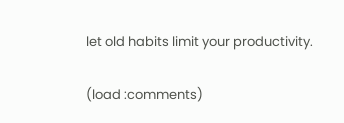let old habits limit your productivity.

(load :comments)